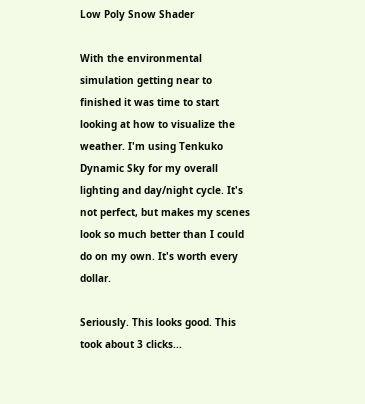Low Poly Snow Shader

With the environmental simulation getting near to finished it was time to start looking at how to visualize the weather. I'm using Tenkuko Dynamic Sky for my overall lighting and day/night cycle. It's not perfect, but makes my scenes look so much better than I could do on my own. It's worth every dollar.

Seriously. This looks good. This took about 3 clicks...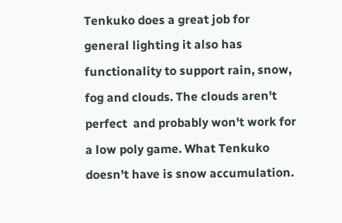Tenkuko does a great job for general lighting it also has functionality to support rain, snow, fog and clouds. The clouds aren't perfect  and probably won't work for a low poly game. What Tenkuko doesn't have is snow accumulation.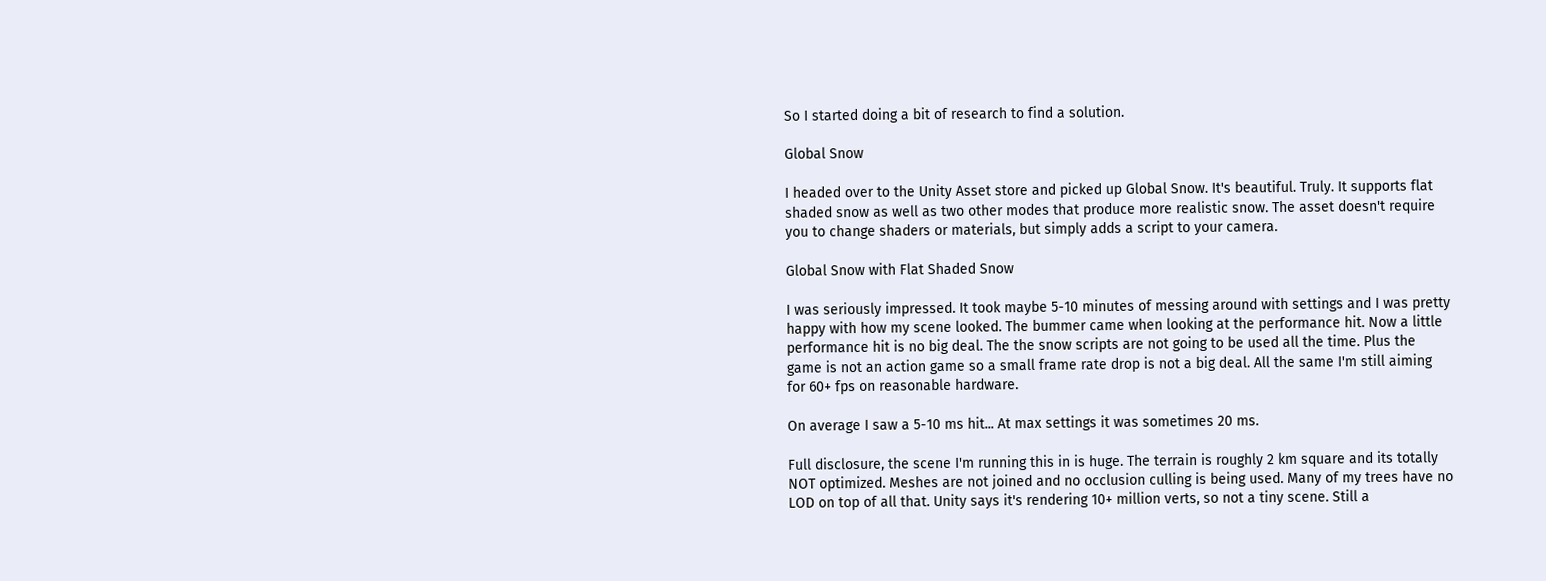So I started doing a bit of research to find a solution.

Global Snow

I headed over to the Unity Asset store and picked up Global Snow. It's beautiful. Truly. It supports flat shaded snow as well as two other modes that produce more realistic snow. The asset doesn't require you to change shaders or materials, but simply adds a script to your camera.

Global Snow with Flat Shaded Snow

I was seriously impressed. It took maybe 5-10 minutes of messing around with settings and I was pretty happy with how my scene looked. The bummer came when looking at the performance hit. Now a little performance hit is no big deal. The the snow scripts are not going to be used all the time. Plus the game is not an action game so a small frame rate drop is not a big deal. All the same I'm still aiming for 60+ fps on reasonable hardware.

On average I saw a 5-10 ms hit... At max settings it was sometimes 20 ms.

Full disclosure, the scene I'm running this in is huge. The terrain is roughly 2 km square and its totally NOT optimized. Meshes are not joined and no occlusion culling is being used. Many of my trees have no LOD on top of all that. Unity says it's rendering 10+ million verts, so not a tiny scene. Still a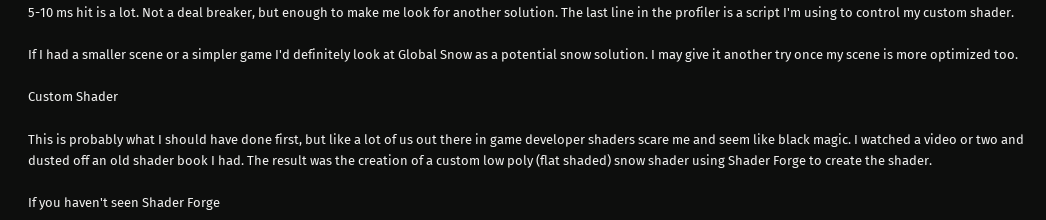5-10 ms hit is a lot. Not a deal breaker, but enough to make me look for another solution. The last line in the profiler is a script I'm using to control my custom shader.

If I had a smaller scene or a simpler game I'd definitely look at Global Snow as a potential snow solution. I may give it another try once my scene is more optimized too.

Custom Shader

This is probably what I should have done first, but like a lot of us out there in game developer shaders scare me and seem like black magic. I watched a video or two and dusted off an old shader book I had. The result was the creation of a custom low poly (flat shaded) snow shader using Shader Forge to create the shader.

If you haven't seen Shader Forge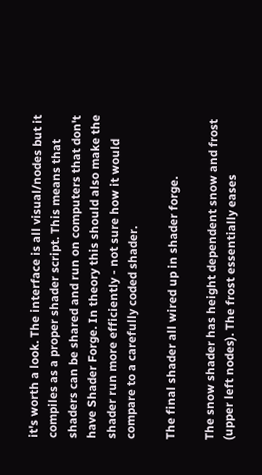it's worth a look. The interface is all visual/nodes but it compiles as a proper shader script. This means that shaders can be shared and run on computers that don't have Shader Forge. In theory this should also make the shader run more efficiently - not sure how it would compare to a carefully coded shader.

The final shader all wired up in shader forge.

The snow shader has height dependent snow and frost (upper left nodes). The frost essentially eases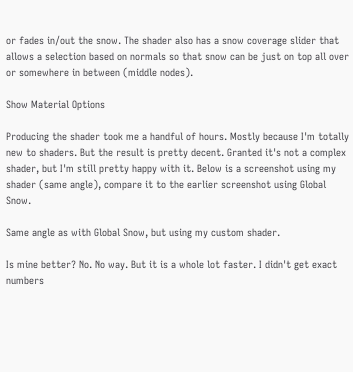or fades in/out the snow. The shader also has a snow coverage slider that allows a selection based on normals so that snow can be just on top all over or somewhere in between (middle nodes).

Show Material Options

Producing the shader took me a handful of hours. Mostly because I'm totally new to shaders. But the result is pretty decent. Granted it's not a complex shader, but I'm still pretty happy with it. Below is a screenshot using my shader (same angle), compare it to the earlier screenshot using Global Snow.

Same angle as with Global Snow, but using my custom shader.

Is mine better? No. No way. But it is a whole lot faster. I didn't get exact numbers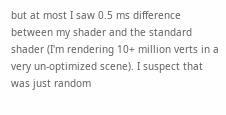but at most I saw 0.5 ms difference between my shader and the standard shader (I'm rendering 10+ million verts in a very un-optimized scene). I suspect that was just random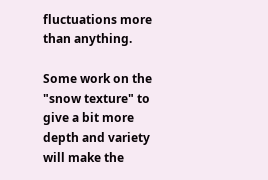fluctuations more than anything.

Some work on the "snow texture" to give a bit more depth and variety will make the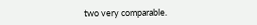two very comparable.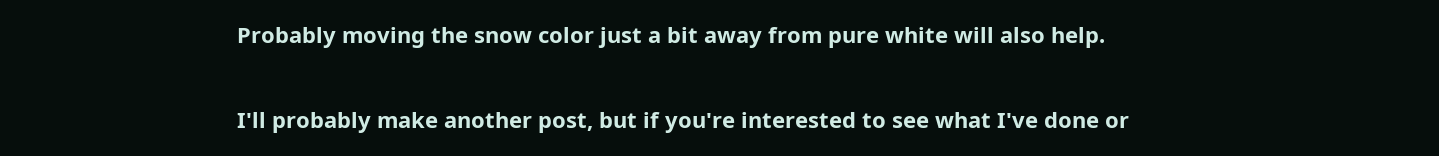Probably moving the snow color just a bit away from pure white will also help.


I'll probably make another post, but if you're interested to see what I've done or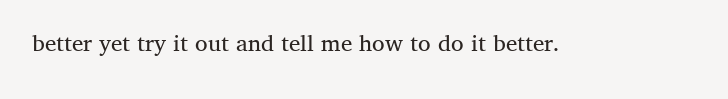better yet try it out and tell me how to do it better.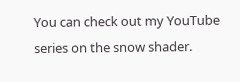You can check out my YouTube series on the snow shader.